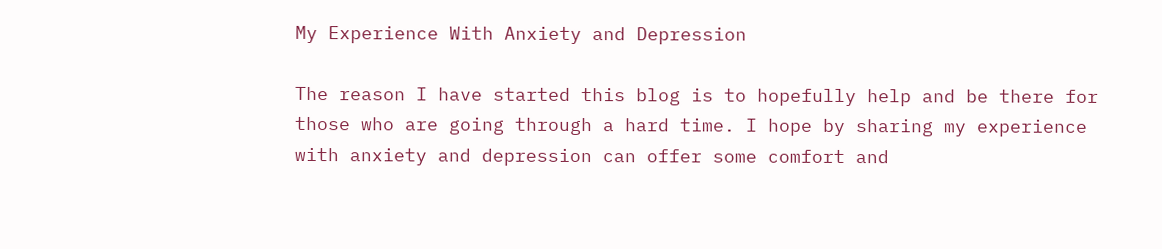My Experience With Anxiety and Depression

The reason I have started this blog is to hopefully help and be there for those who are going through a hard time. I hope by sharing my experience with anxiety and depression can offer some comfort and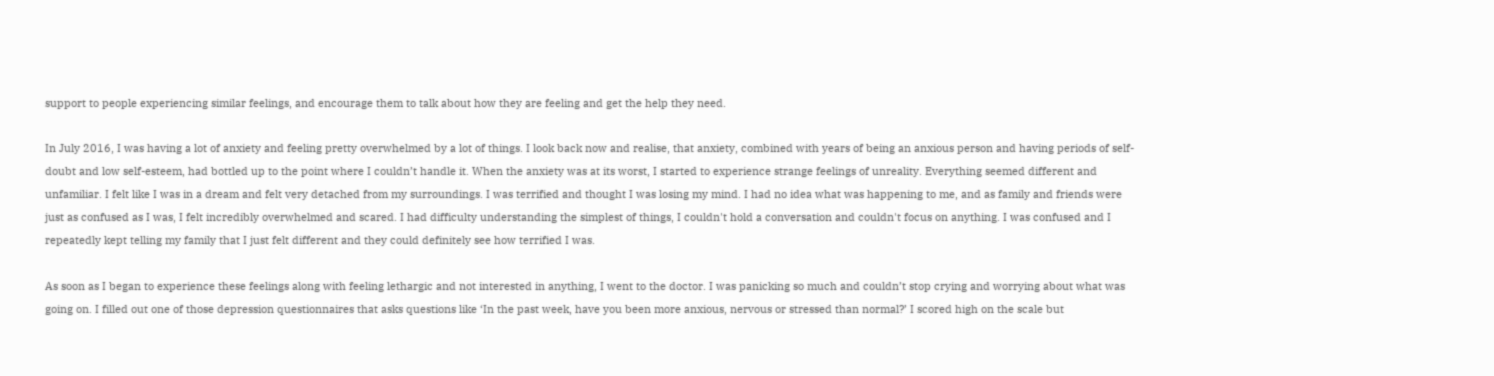support to people experiencing similar feelings, and encourage them to talk about how they are feeling and get the help they need.

In July 2016, I was having a lot of anxiety and feeling pretty overwhelmed by a lot of things. I look back now and realise, that anxiety, combined with years of being an anxious person and having periods of self-doubt and low self-esteem, had bottled up to the point where I couldn’t handle it. When the anxiety was at its worst, I started to experience strange feelings of unreality. Everything seemed different and unfamiliar. I felt like I was in a dream and felt very detached from my surroundings. I was terrified and thought I was losing my mind. I had no idea what was happening to me, and as family and friends were just as confused as I was, I felt incredibly overwhelmed and scared. I had difficulty understanding the simplest of things, I couldn't hold a conversation and couldn't focus on anything. I was confused and I repeatedly kept telling my family that I just felt different and they could definitely see how terrified I was.

As soon as I began to experience these feelings along with feeling lethargic and not interested in anything, I went to the doctor. I was panicking so much and couldn’t stop crying and worrying about what was going on. I filled out one of those depression questionnaires that asks questions like ‘In the past week, have you been more anxious, nervous or stressed than normal?’ I scored high on the scale but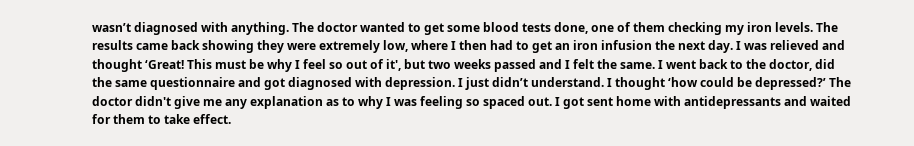wasn’t diagnosed with anything. The doctor wanted to get some blood tests done, one of them checking my iron levels. The results came back showing they were extremely low, where I then had to get an iron infusion the next day. I was relieved and thought ‘Great! This must be why I feel so out of it', but two weeks passed and I felt the same. I went back to the doctor, did the same questionnaire and got diagnosed with depression. I just didn’t understand. I thought ‘how could be depressed?’ The doctor didn't give me any explanation as to why I was feeling so spaced out. I got sent home with antidepressants and waited for them to take effect.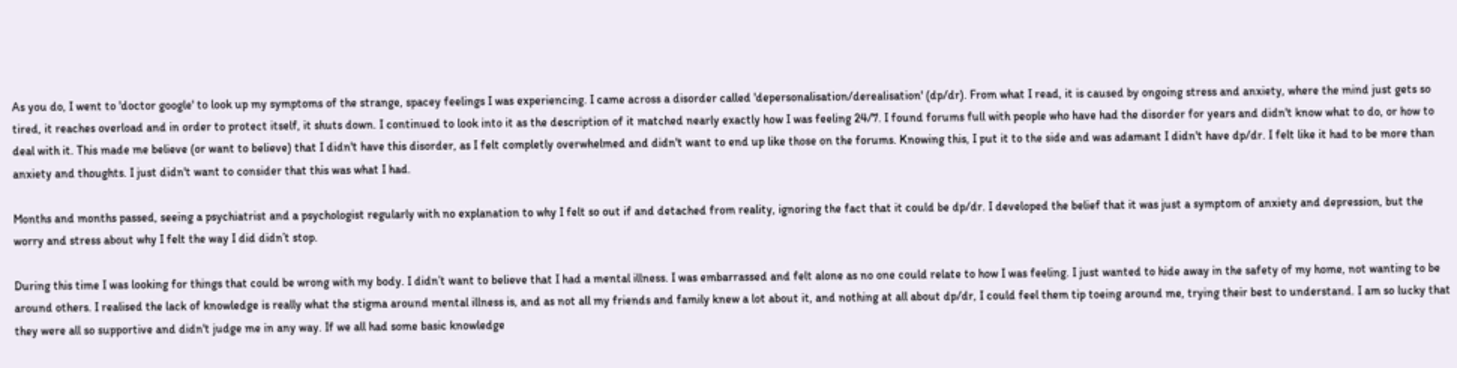As you do, I went to 'doctor google' to look up my symptoms of the strange, spacey feelings I was experiencing. I came across a disorder called 'depersonalisation/derealisation' (dp/dr). From what I read, it is caused by ongoing stress and anxiety, where the mind just gets so tired, it reaches overload and in order to protect itself, it shuts down. I continued to look into it as the description of it matched nearly exactly how I was feeling 24/7. I found forums full with people who have had the disorder for years and didn't know what to do, or how to deal with it. This made me believe (or want to believe) that I didn't have this disorder, as I felt completly overwhelmed and didn't want to end up like those on the forums. Knowing this, I put it to the side and was adamant I didn't have dp/dr. I felt like it had to be more than anxiety and thoughts. I just didn't want to consider that this was what I had.

Months and months passed, seeing a psychiatrist and a psychologist regularly with no explanation to why I felt so out if and detached from reality, ignoring the fact that it could be dp/dr. I developed the belief that it was just a symptom of anxiety and depression, but the worry and stress about why I felt the way I did didn’t stop.

During this time I was looking for things that could be wrong with my body. I didn’t want to believe that I had a mental illness. I was embarrassed and felt alone as no one could relate to how I was feeling. I just wanted to hide away in the safety of my home, not wanting to be around others. I realised the lack of knowledge is really what the stigma around mental illness is, and as not all my friends and family knew a lot about it, and nothing at all about dp/dr, I could feel them tip toeing around me, trying their best to understand. I am so lucky that they were all so supportive and didn't judge me in any way. If we all had some basic knowledge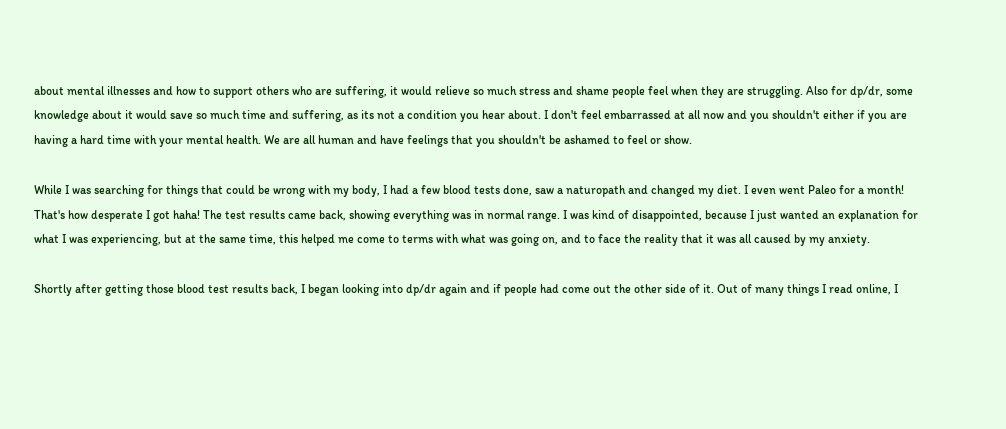about mental illnesses and how to support others who are suffering, it would relieve so much stress and shame people feel when they are struggling. Also for dp/dr, some knowledge about it would save so much time and suffering, as its not a condition you hear about. I don't feel embarrassed at all now and you shouldn't either if you are having a hard time with your mental health. We are all human and have feelings that you shouldn't be ashamed to feel or show.

While I was searching for things that could be wrong with my body, I had a few blood tests done, saw a naturopath and changed my diet. I even went Paleo for a month! That's how desperate I got haha! The test results came back, showing everything was in normal range. I was kind of disappointed, because I just wanted an explanation for what I was experiencing, but at the same time, this helped me come to terms with what was going on, and to face the reality that it was all caused by my anxiety.

Shortly after getting those blood test results back, I began looking into dp/dr again and if people had come out the other side of it. Out of many things I read online, I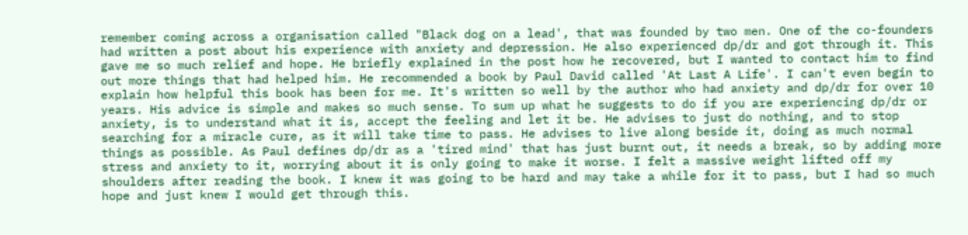remember coming across a organisation called "Black dog on a lead', that was founded by two men. One of the co-founders had written a post about his experience with anxiety and depression. He also experienced dp/dr and got through it. This gave me so much relief and hope. He briefly explained in the post how he recovered, but I wanted to contact him to find out more things that had helped him. He recommended a book by Paul David called 'At Last A Life'. I can't even begin to explain how helpful this book has been for me. It's written so well by the author who had anxiety and dp/dr for over 10 years. His advice is simple and makes so much sense. To sum up what he suggests to do if you are experiencing dp/dr or anxiety, is to understand what it is, accept the feeling and let it be. He advises to just do nothing, and to stop searching for a miracle cure, as it will take time to pass. He advises to live along beside it, doing as much normal things as possible. As Paul defines dp/dr as a 'tired mind' that has just burnt out, it needs a break, so by adding more stress and anxiety to it, worrying about it is only going to make it worse. I felt a massive weight lifted off my shoulders after reading the book. I knew it was going to be hard and may take a while for it to pass, but I had so much hope and just knew I would get through this.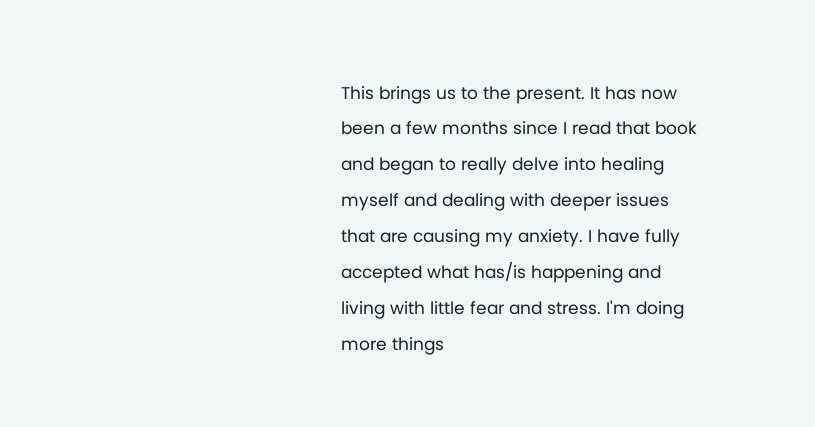This brings us to the present. It has now been a few months since I read that book and began to really delve into healing myself and dealing with deeper issues that are causing my anxiety. I have fully accepted what has/is happening and living with little fear and stress. I'm doing more things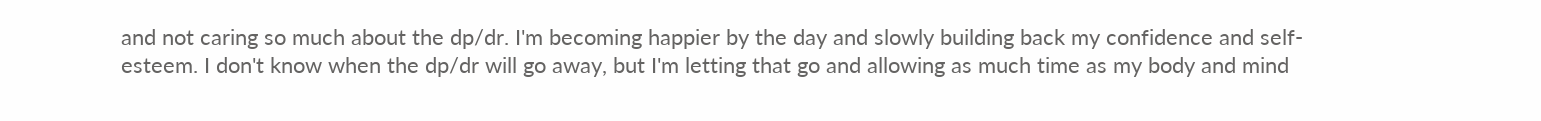and not caring so much about the dp/dr. I'm becoming happier by the day and slowly building back my confidence and self-esteem. I don't know when the dp/dr will go away, but I'm letting that go and allowing as much time as my body and mind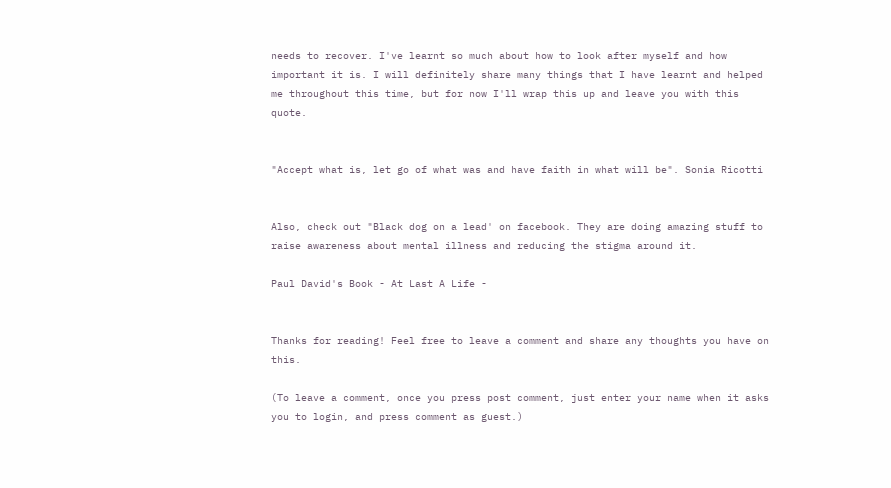needs to recover. I've learnt so much about how to look after myself and how important it is. I will definitely share many things that I have learnt and helped me throughout this time, but for now I'll wrap this up and leave you with this quote.


"Accept what is, let go of what was and have faith in what will be". Sonia Ricotti


Also, check out "Black dog on a lead' on facebook. They are doing amazing stuff to raise awareness about mental illness and reducing the stigma around it.

Paul David's Book - At Last A Life -


Thanks for reading! Feel free to leave a comment and share any thoughts you have on this.

(To leave a comment, once you press post comment, just enter your name when it asks you to login, and press comment as guest.)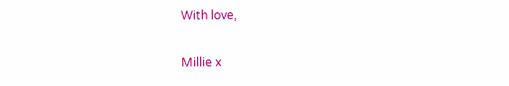With love,

Millie x